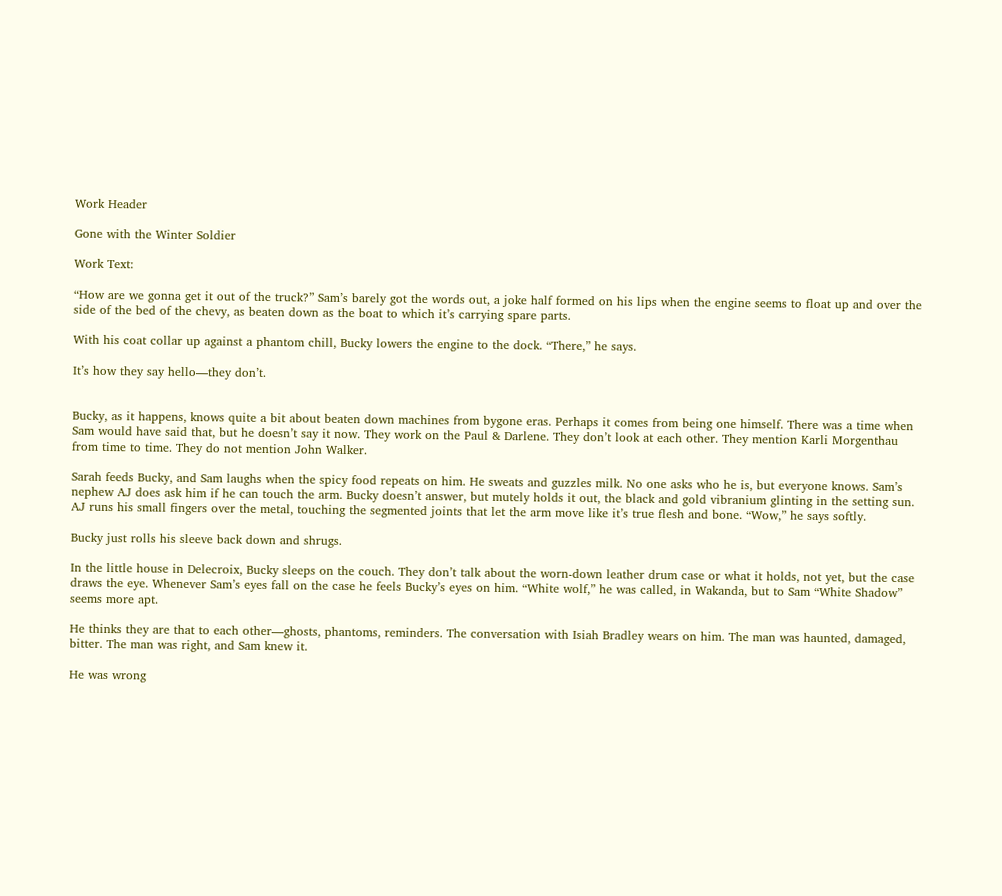Work Header

Gone with the Winter Soldier

Work Text:

“How are we gonna get it out of the truck?” Sam’s barely got the words out, a joke half formed on his lips when the engine seems to float up and over the side of the bed of the chevy, as beaten down as the boat to which it’s carrying spare parts.

With his coat collar up against a phantom chill, Bucky lowers the engine to the dock. “There,” he says.

It’s how they say hello—they don’t.


Bucky, as it happens, knows quite a bit about beaten down machines from bygone eras. Perhaps it comes from being one himself. There was a time when Sam would have said that, but he doesn’t say it now. They work on the Paul & Darlene. They don’t look at each other. They mention Karli Morgenthau from time to time. They do not mention John Walker.

Sarah feeds Bucky, and Sam laughs when the spicy food repeats on him. He sweats and guzzles milk. No one asks who he is, but everyone knows. Sam’s nephew AJ does ask him if he can touch the arm. Bucky doesn’t answer, but mutely holds it out, the black and gold vibranium glinting in the setting sun. AJ runs his small fingers over the metal, touching the segmented joints that let the arm move like it’s true flesh and bone. “Wow,” he says softly.

Bucky just rolls his sleeve back down and shrugs.

In the little house in Delecroix, Bucky sleeps on the couch. They don’t talk about the worn-down leather drum case or what it holds, not yet, but the case draws the eye. Whenever Sam’s eyes fall on the case he feels Bucky’s eyes on him. “White wolf,” he was called, in Wakanda, but to Sam “White Shadow” seems more apt.

He thinks they are that to each other—ghosts, phantoms, reminders. The conversation with Isiah Bradley wears on him. The man was haunted, damaged, bitter. The man was right, and Sam knew it.

He was wrong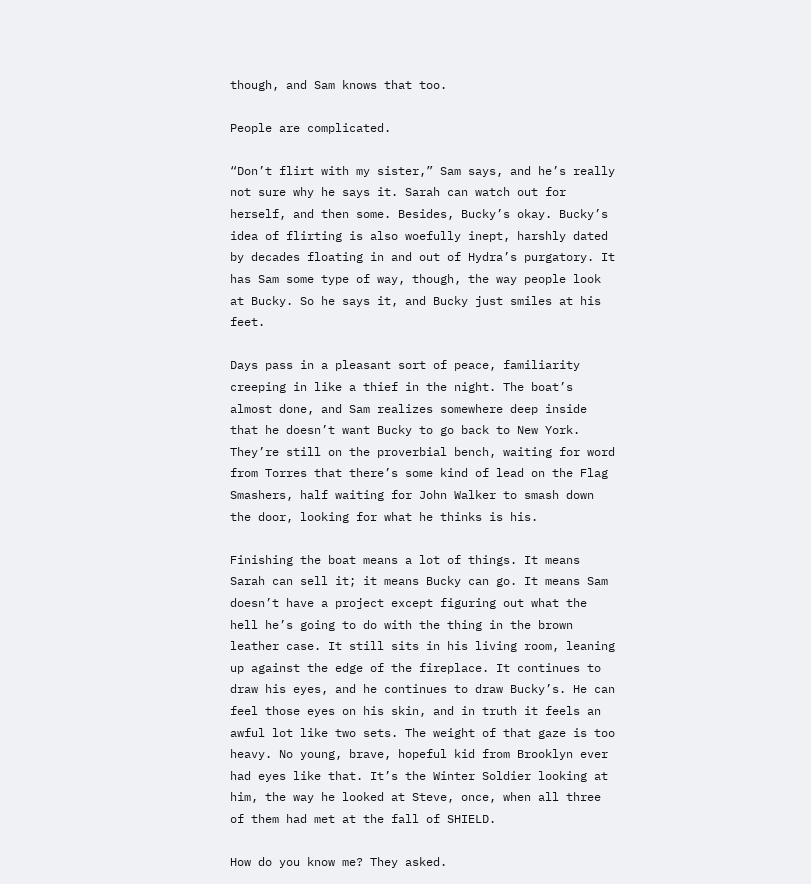though, and Sam knows that too.

People are complicated.

“Don’t flirt with my sister,” Sam says, and he’s really not sure why he says it. Sarah can watch out for herself, and then some. Besides, Bucky’s okay. Bucky’s idea of flirting is also woefully inept, harshly dated by decades floating in and out of Hydra’s purgatory. It has Sam some type of way, though, the way people look at Bucky. So he says it, and Bucky just smiles at his feet.

Days pass in a pleasant sort of peace, familiarity creeping in like a thief in the night. The boat’s almost done, and Sam realizes somewhere deep inside that he doesn’t want Bucky to go back to New York. They’re still on the proverbial bench, waiting for word from Torres that there’s some kind of lead on the Flag Smashers, half waiting for John Walker to smash down the door, looking for what he thinks is his.

Finishing the boat means a lot of things. It means Sarah can sell it; it means Bucky can go. It means Sam doesn’t have a project except figuring out what the hell he’s going to do with the thing in the brown leather case. It still sits in his living room, leaning up against the edge of the fireplace. It continues to draw his eyes, and he continues to draw Bucky’s. He can feel those eyes on his skin, and in truth it feels an awful lot like two sets. The weight of that gaze is too heavy. No young, brave, hopeful kid from Brooklyn ever had eyes like that. It’s the Winter Soldier looking at him, the way he looked at Steve, once, when all three of them had met at the fall of SHIELD.

How do you know me? They asked.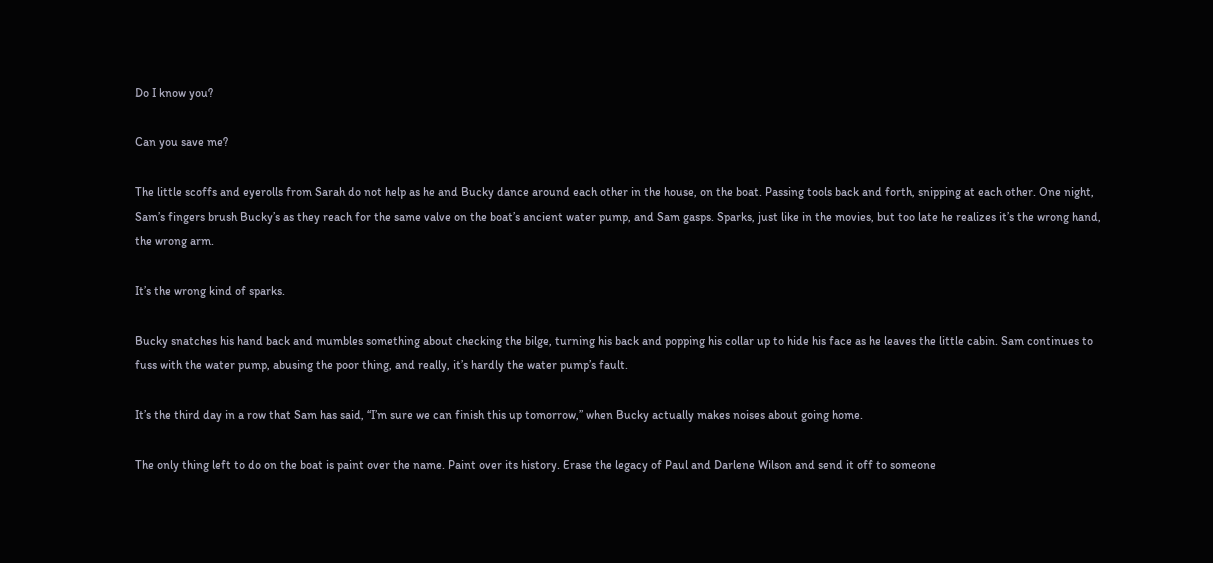Do I know you?

Can you save me?

The little scoffs and eyerolls from Sarah do not help as he and Bucky dance around each other in the house, on the boat. Passing tools back and forth, snipping at each other. One night, Sam’s fingers brush Bucky’s as they reach for the same valve on the boat’s ancient water pump, and Sam gasps. Sparks, just like in the movies, but too late he realizes it’s the wrong hand, the wrong arm.

It’s the wrong kind of sparks.

Bucky snatches his hand back and mumbles something about checking the bilge, turning his back and popping his collar up to hide his face as he leaves the little cabin. Sam continues to fuss with the water pump, abusing the poor thing, and really, it’s hardly the water pump’s fault.

It’s the third day in a row that Sam has said, “I’m sure we can finish this up tomorrow,” when Bucky actually makes noises about going home.

The only thing left to do on the boat is paint over the name. Paint over its history. Erase the legacy of Paul and Darlene Wilson and send it off to someone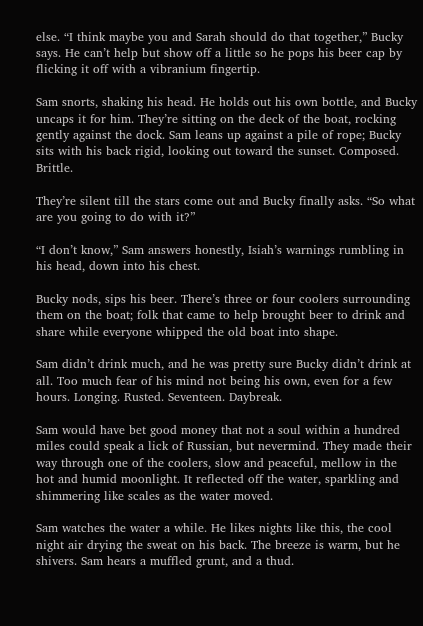else. “I think maybe you and Sarah should do that together,” Bucky says. He can’t help but show off a little so he pops his beer cap by flicking it off with a vibranium fingertip.

Sam snorts, shaking his head. He holds out his own bottle, and Bucky uncaps it for him. They’re sitting on the deck of the boat, rocking gently against the dock. Sam leans up against a pile of rope; Bucky sits with his back rigid, looking out toward the sunset. Composed. Brittle.

They’re silent till the stars come out and Bucky finally asks. “So what are you going to do with it?”

“I don’t know,” Sam answers honestly, Isiah’s warnings rumbling in his head, down into his chest.

Bucky nods, sips his beer. There’s three or four coolers surrounding them on the boat; folk that came to help brought beer to drink and share while everyone whipped the old boat into shape.

Sam didn’t drink much, and he was pretty sure Bucky didn’t drink at all. Too much fear of his mind not being his own, even for a few hours. Longing. Rusted. Seventeen. Daybreak.

Sam would have bet good money that not a soul within a hundred miles could speak a lick of Russian, but nevermind. They made their way through one of the coolers, slow and peaceful, mellow in the hot and humid moonlight. It reflected off the water, sparkling and shimmering like scales as the water moved.

Sam watches the water a while. He likes nights like this, the cool night air drying the sweat on his back. The breeze is warm, but he shivers. Sam hears a muffled grunt, and a thud.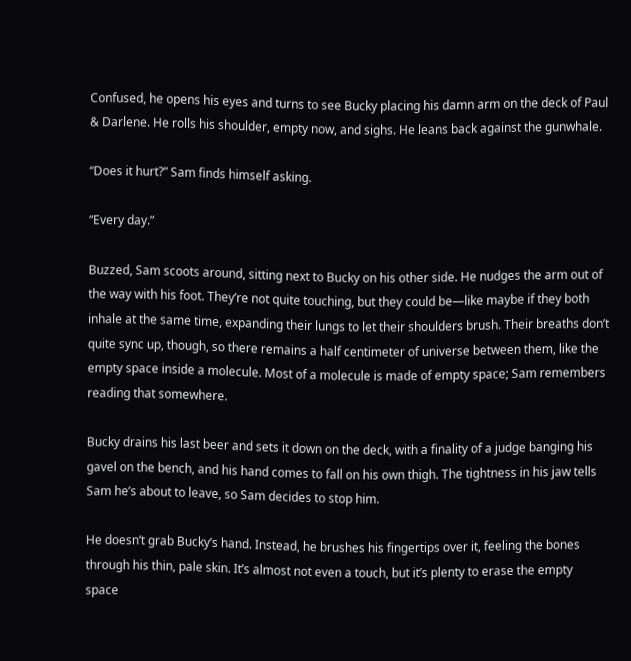Confused, he opens his eyes and turns to see Bucky placing his damn arm on the deck of Paul & Darlene. He rolls his shoulder, empty now, and sighs. He leans back against the gunwhale.

“Does it hurt?” Sam finds himself asking.

“Every day.”

Buzzed, Sam scoots around, sitting next to Bucky on his other side. He nudges the arm out of the way with his foot. They’re not quite touching, but they could be—like maybe if they both inhale at the same time, expanding their lungs to let their shoulders brush. Their breaths don’t quite sync up, though, so there remains a half centimeter of universe between them, like the empty space inside a molecule. Most of a molecule is made of empty space; Sam remembers reading that somewhere.

Bucky drains his last beer and sets it down on the deck, with a finality of a judge banging his gavel on the bench, and his hand comes to fall on his own thigh. The tightness in his jaw tells Sam he’s about to leave, so Sam decides to stop him.

He doesn’t grab Bucky’s hand. Instead, he brushes his fingertips over it, feeling the bones through his thin, pale skin. It’s almost not even a touch, but it’s plenty to erase the empty space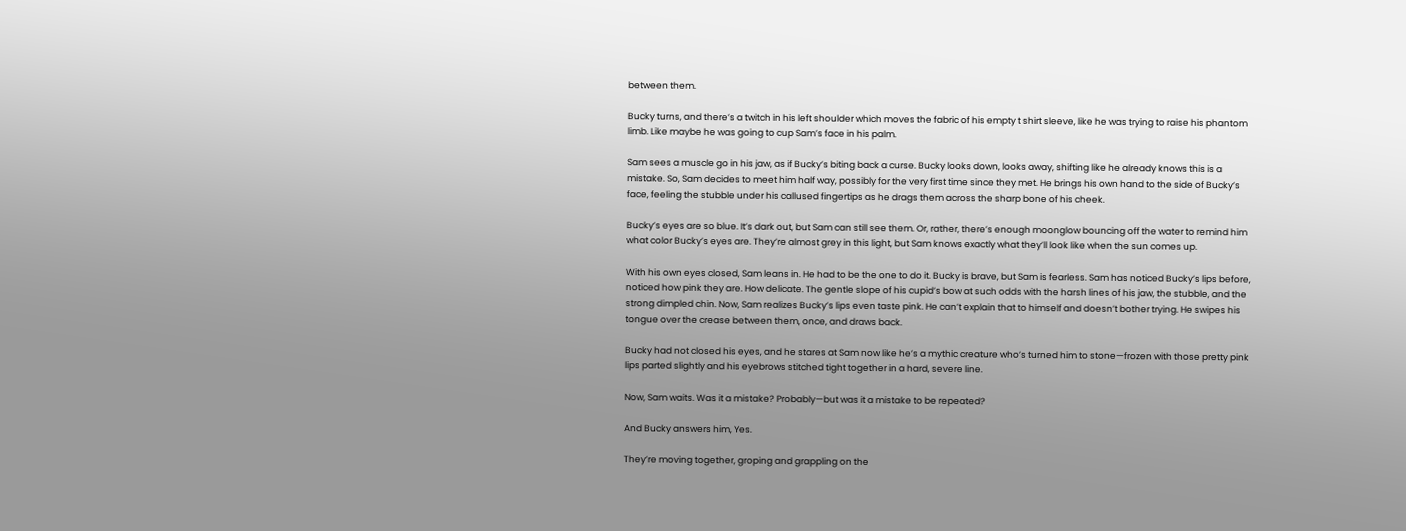between them.

Bucky turns, and there’s a twitch in his left shoulder which moves the fabric of his empty t shirt sleeve, like he was trying to raise his phantom limb. Like maybe he was going to cup Sam’s face in his palm.

Sam sees a muscle go in his jaw, as if Bucky’s biting back a curse. Bucky looks down, looks away, shifting like he already knows this is a mistake. So, Sam decides to meet him half way, possibly for the very first time since they met. He brings his own hand to the side of Bucky’s face, feeling the stubble under his callused fingertips as he drags them across the sharp bone of his cheek.

Bucky’s eyes are so blue. It’s dark out, but Sam can still see them. Or, rather, there’s enough moonglow bouncing off the water to remind him what color Bucky’s eyes are. They’re almost grey in this light, but Sam knows exactly what they’ll look like when the sun comes up.

With his own eyes closed, Sam leans in. He had to be the one to do it. Bucky is brave, but Sam is fearless. Sam has noticed Bucky’s lips before, noticed how pink they are. How delicate. The gentle slope of his cupid’s bow at such odds with the harsh lines of his jaw, the stubble, and the strong dimpled chin. Now, Sam realizes Bucky’s lips even taste pink. He can’t explain that to himself and doesn’t bother trying. He swipes his tongue over the crease between them, once, and draws back.

Bucky had not closed his eyes, and he stares at Sam now like he’s a mythic creature who’s turned him to stone—frozen with those pretty pink lips parted slightly and his eyebrows stitched tight together in a hard, severe line.

Now, Sam waits. Was it a mistake? Probably—but was it a mistake to be repeated?

And Bucky answers him, Yes.

They’re moving together, groping and grappling on the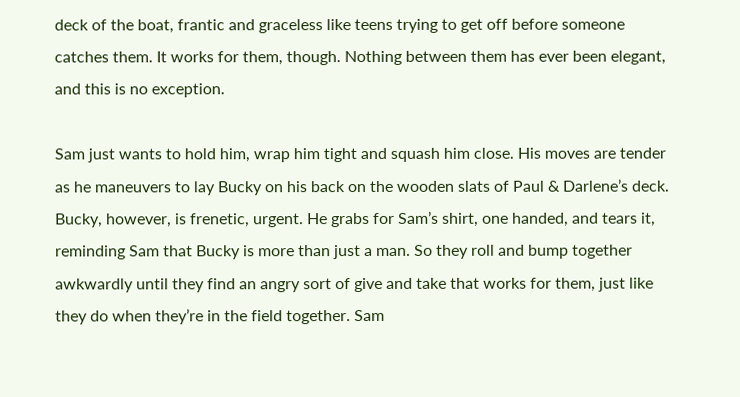deck of the boat, frantic and graceless like teens trying to get off before someone catches them. It works for them, though. Nothing between them has ever been elegant, and this is no exception.

Sam just wants to hold him, wrap him tight and squash him close. His moves are tender as he maneuvers to lay Bucky on his back on the wooden slats of Paul & Darlene’s deck. Bucky, however, is frenetic, urgent. He grabs for Sam’s shirt, one handed, and tears it, reminding Sam that Bucky is more than just a man. So they roll and bump together awkwardly until they find an angry sort of give and take that works for them, just like they do when they’re in the field together. Sam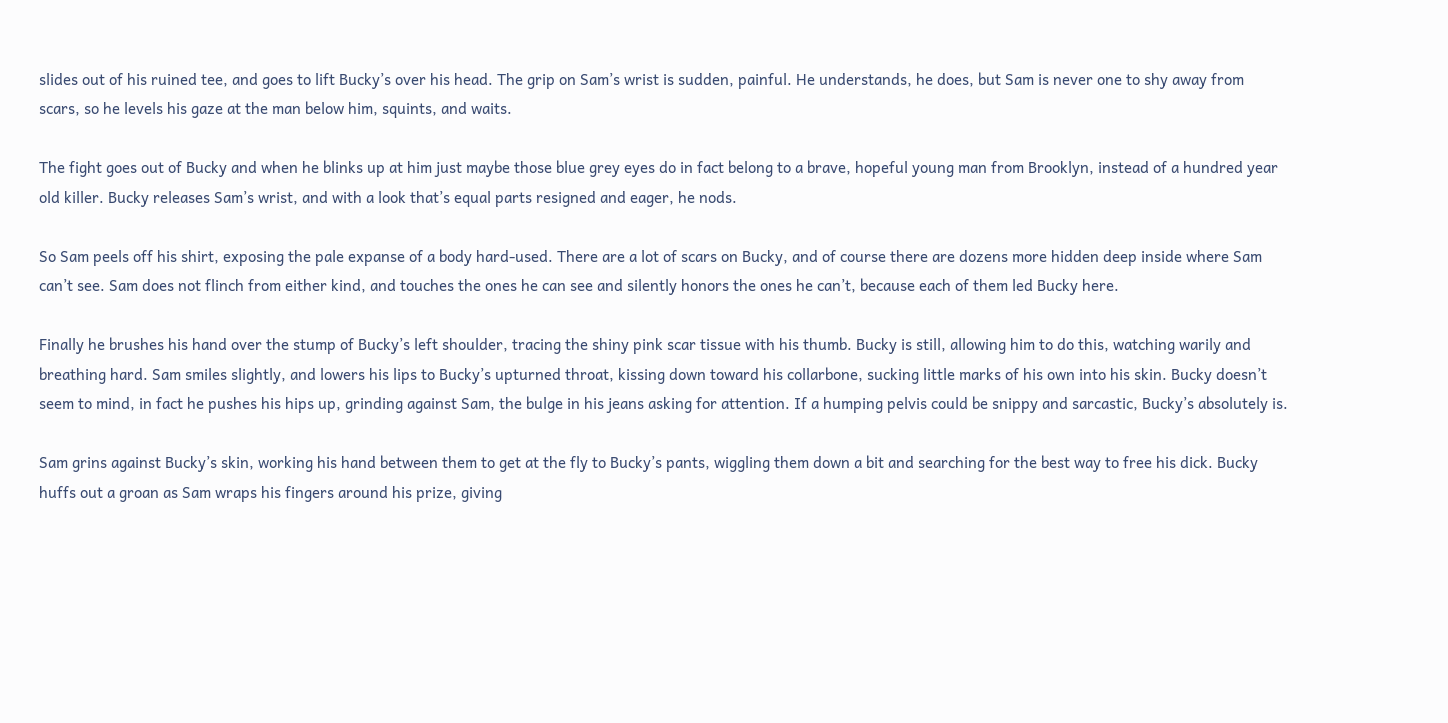slides out of his ruined tee, and goes to lift Bucky’s over his head. The grip on Sam’s wrist is sudden, painful. He understands, he does, but Sam is never one to shy away from scars, so he levels his gaze at the man below him, squints, and waits.

The fight goes out of Bucky and when he blinks up at him just maybe those blue grey eyes do in fact belong to a brave, hopeful young man from Brooklyn, instead of a hundred year old killer. Bucky releases Sam’s wrist, and with a look that’s equal parts resigned and eager, he nods.

So Sam peels off his shirt, exposing the pale expanse of a body hard-used. There are a lot of scars on Bucky, and of course there are dozens more hidden deep inside where Sam can’t see. Sam does not flinch from either kind, and touches the ones he can see and silently honors the ones he can’t, because each of them led Bucky here.

Finally he brushes his hand over the stump of Bucky’s left shoulder, tracing the shiny pink scar tissue with his thumb. Bucky is still, allowing him to do this, watching warily and breathing hard. Sam smiles slightly, and lowers his lips to Bucky’s upturned throat, kissing down toward his collarbone, sucking little marks of his own into his skin. Bucky doesn’t seem to mind, in fact he pushes his hips up, grinding against Sam, the bulge in his jeans asking for attention. If a humping pelvis could be snippy and sarcastic, Bucky’s absolutely is.

Sam grins against Bucky’s skin, working his hand between them to get at the fly to Bucky’s pants, wiggling them down a bit and searching for the best way to free his dick. Bucky huffs out a groan as Sam wraps his fingers around his prize, giving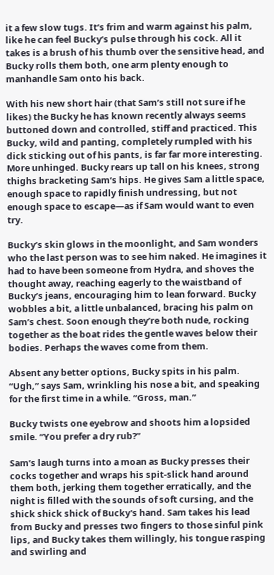it a few slow tugs. It’s frim and warm against his palm, like he can feel Bucky’s pulse through his cock. All it takes is a brush of his thumb over the sensitive head, and Bucky rolls them both, one arm plenty enough to manhandle Sam onto his back.

With his new short hair (that Sam’s still not sure if he likes) the Bucky he has known recently always seems buttoned down and controlled, stiff and practiced. This Bucky, wild and panting, completely rumpled with his dick sticking out of his pants, is far far more interesting. More unhinged. Bucky rears up tall on his knees, strong thighs bracketing Sam’s hips. He gives Sam a little space, enough space to rapidly finish undressing, but not enough space to escape—as if Sam would want to even try.

Bucky’s skin glows in the moonlight, and Sam wonders who the last person was to see him naked. He imagines it had to have been someone from Hydra, and shoves the thought away, reaching eagerly to the waistband of Bucky’s jeans, encouraging him to lean forward. Bucky wobbles a bit, a little unbalanced, bracing his palm on Sam’s chest. Soon enough they’re both nude, rocking together as the boat rides the gentle waves below their bodies. Perhaps the waves come from them.

Absent any better options, Bucky spits in his palm. “Ugh,” says Sam, wrinkling his nose a bit, and speaking for the first time in a while. “Gross, man.”

Bucky twists one eyebrow and shoots him a lopsided smile. “You prefer a dry rub?”

Sam’s laugh turns into a moan as Bucky presses their cocks together and wraps his spit-slick hand around them both, jerking them together erratically, and the night is filled with the sounds of soft cursing, and the shick shick shick of Bucky's hand. Sam takes his lead from Bucky and presses two fingers to those sinful pink lips, and Bucky takes them willingly, his tongue rasping and swirling and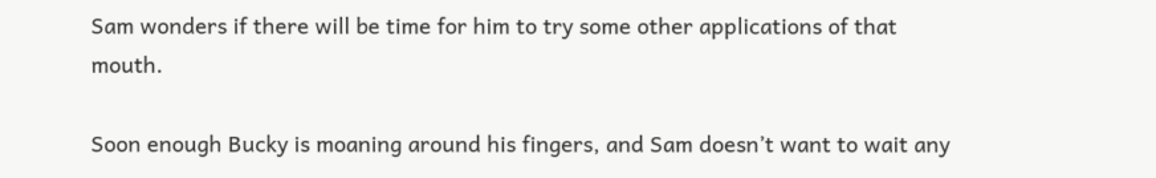Sam wonders if there will be time for him to try some other applications of that mouth.

Soon enough Bucky is moaning around his fingers, and Sam doesn’t want to wait any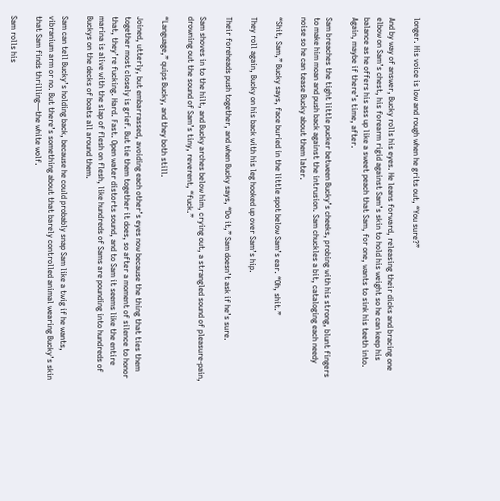longer. His voice is low and rough when he grits out, “You sure?”

And by way of answer, Bucky rolls his eyes. He leans forward, releasing their dicks and bracing one elbow on Sam’s chest, his forearm rigid against Sam’s skin to hold his weight so he can keep his balance as he offers his ass up like a sweet peach that Sam, for one, wants to sink his teeth into. Again, maybe if there’s time, after.

Sam breaches the tight little pucker between Bucky’s cheeks, probing with his strong, blunt fingers to make him moan and push back against the intrusion. Sam chuckles a bit, cataloging each needy noise so he can tease Bucky about them later.

“Shit, Sam,” Bucky says, face buried in the little spot below Sam’s ear. “Oh, shit.”

They roll again, Bucky on his back with his leg hooked up over Sam’s hip.

Their foreheads push together, and when Bucky says, “Do it,” Sam doesn’t ask if he’s sure.

Sam shoves in to the hilt, and Bucky arches below him, crying out, a strangled sound of pleasure-pain, drowning out the sound of Sam’s tiny, reverent, “fuck.”

“Language,” quips Bucky, and they both still.

Joined, utterly, but embarrassed, avoiding each other’s eyes now because the thing that ties them together most closely is grief. But tie them together it does, so after a moment of silence to honor that, they’re fucking. Hard. Fast. Open water distorts sound, and to Sam it seems like the entire marina is alive with the slap of flesh on flesh, like hundreds of Sams are pounding into hundreds of Buckys on the decks of boats all around them.

Sam can tell Bucky’s holding back, because he could probably snap Sam like a twig if he wants, vibranium arm or no. But there’s something about that barely controlled animal wearing Bucky’s skin that Sam finds thrilling—the white wolf.

Sam rolls his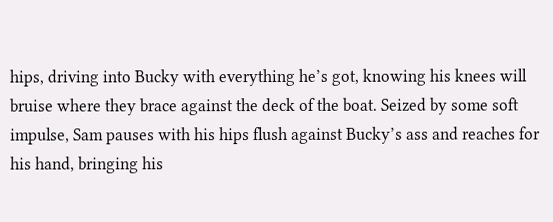hips, driving into Bucky with everything he’s got, knowing his knees will bruise where they brace against the deck of the boat. Seized by some soft impulse, Sam pauses with his hips flush against Bucky’s ass and reaches for his hand, bringing his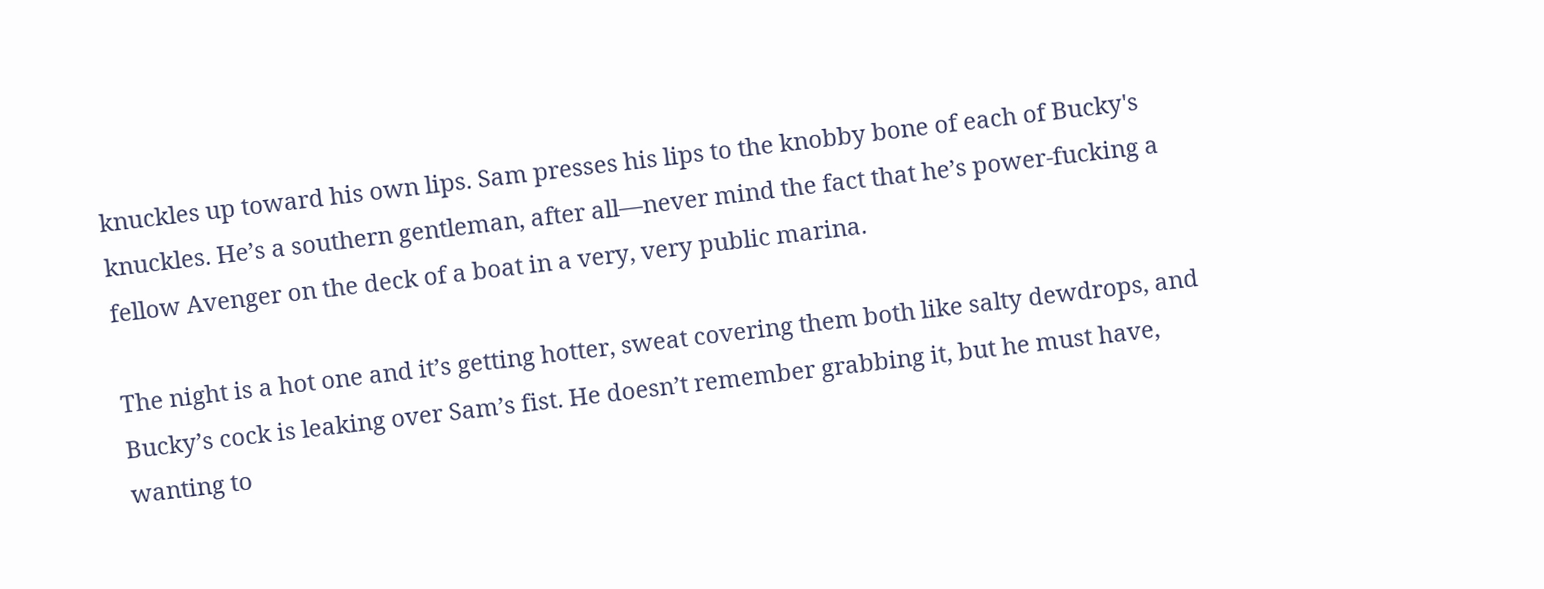knuckles up toward his own lips. Sam presses his lips to the knobby bone of each of Bucky's knuckles. He’s a southern gentleman, after all—never mind the fact that he’s power-fucking a fellow Avenger on the deck of a boat in a very, very public marina.

The night is a hot one and it’s getting hotter, sweat covering them both like salty dewdrops, and Bucky’s cock is leaking over Sam’s fist. He doesn’t remember grabbing it, but he must have, wanting to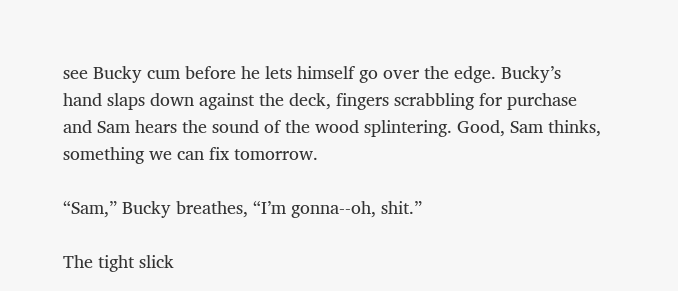see Bucky cum before he lets himself go over the edge. Bucky’s hand slaps down against the deck, fingers scrabbling for purchase and Sam hears the sound of the wood splintering. Good, Sam thinks, something we can fix tomorrow.

“Sam,” Bucky breathes, “I’m gonna--oh, shit.”

The tight slick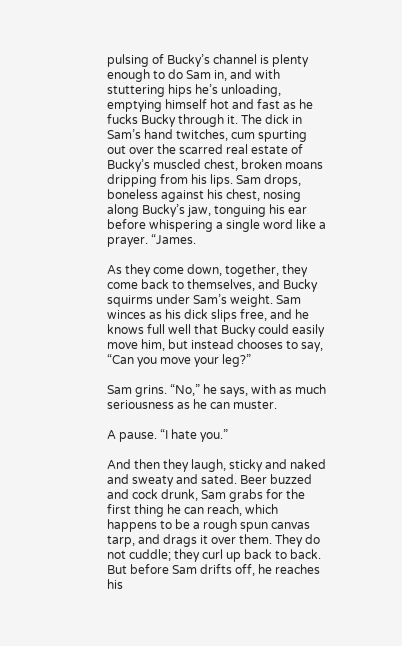pulsing of Bucky’s channel is plenty enough to do Sam in, and with stuttering hips he’s unloading, emptying himself hot and fast as he fucks Bucky through it. The dick in Sam’s hand twitches, cum spurting out over the scarred real estate of Bucky’s muscled chest, broken moans dripping from his lips. Sam drops, boneless against his chest, nosing along Bucky’s jaw, tonguing his ear before whispering a single word like a prayer. “James.

As they come down, together, they come back to themselves, and Bucky squirms under Sam’s weight. Sam winces as his dick slips free, and he knows full well that Bucky could easily move him, but instead chooses to say, “Can you move your leg?”

Sam grins. “No,” he says, with as much seriousness as he can muster.

A pause. “I hate you.”

And then they laugh, sticky and naked and sweaty and sated. Beer buzzed and cock drunk, Sam grabs for the first thing he can reach, which happens to be a rough spun canvas tarp, and drags it over them. They do not cuddle; they curl up back to back. But before Sam drifts off, he reaches his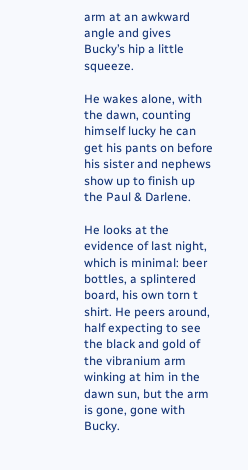arm at an awkward angle and gives Bucky’s hip a little squeeze.

He wakes alone, with the dawn, counting himself lucky he can get his pants on before his sister and nephews show up to finish up the Paul & Darlene.

He looks at the evidence of last night, which is minimal: beer bottles, a splintered board, his own torn t shirt. He peers around, half expecting to see the black and gold of the vibranium arm winking at him in the dawn sun, but the arm is gone, gone with Bucky.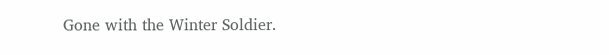Gone with the Winter Soldier.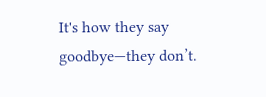It's how they say goodbye—they don’t.